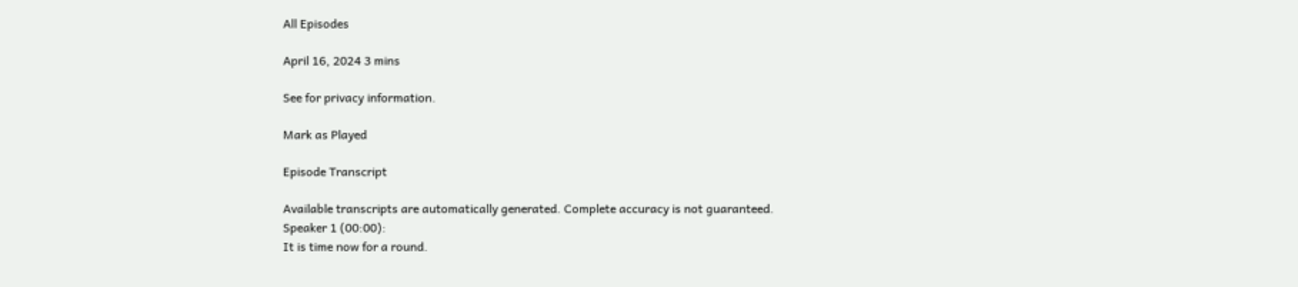All Episodes

April 16, 2024 3 mins

See for privacy information.

Mark as Played

Episode Transcript

Available transcripts are automatically generated. Complete accuracy is not guaranteed.
Speaker 1 (00:00):
It is time now for a round.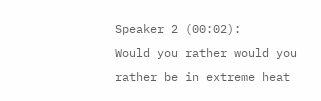Speaker 2 (00:02):
Would you rather would you rather be in extreme heat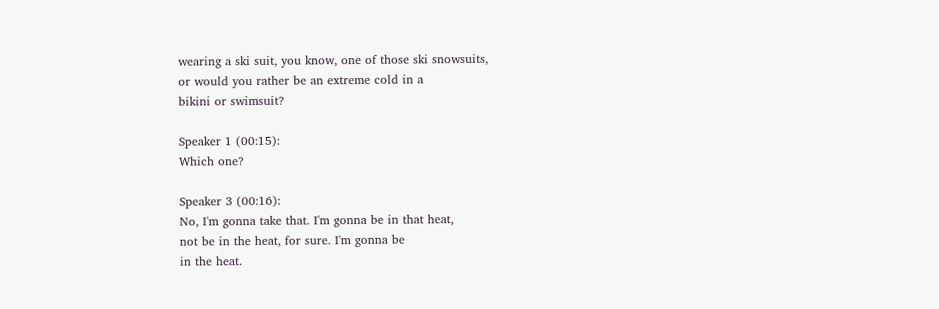wearing a ski suit, you know, one of those ski snowsuits,
or would you rather be an extreme cold in a
bikini or swimsuit?

Speaker 1 (00:15):
Which one?

Speaker 3 (00:16):
No, I'm gonna take that. I'm gonna be in that heat,
not be in the heat, for sure. I'm gonna be
in the heat.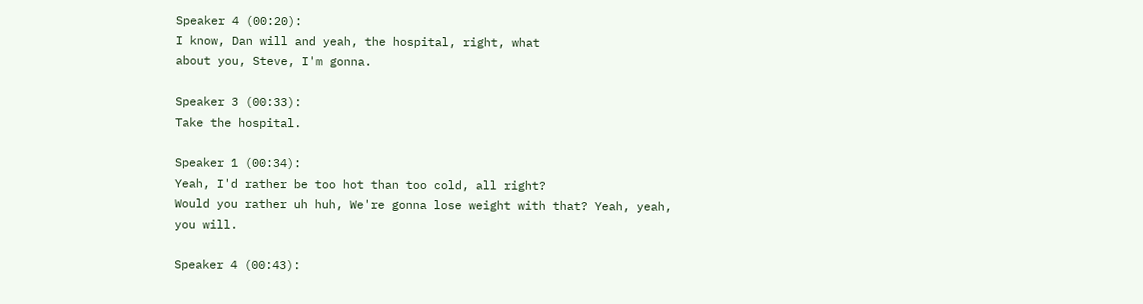Speaker 4 (00:20):
I know, Dan will and yeah, the hospital, right, what
about you, Steve, I'm gonna.

Speaker 3 (00:33):
Take the hospital.

Speaker 1 (00:34):
Yeah, I'd rather be too hot than too cold, all right?
Would you rather uh huh, We're gonna lose weight with that? Yeah, yeah,
you will.

Speaker 4 (00:43):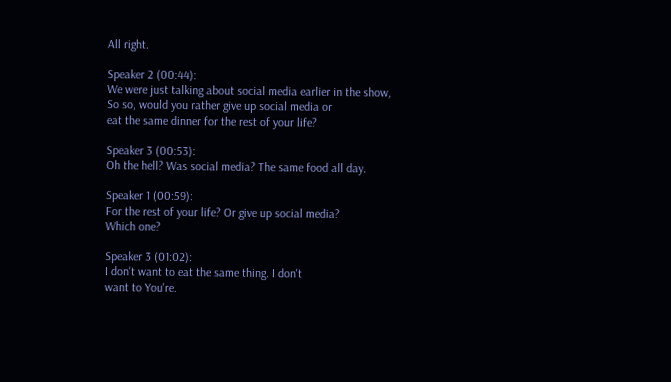All right.

Speaker 2 (00:44):
We were just talking about social media earlier in the show,
So so, would you rather give up social media or
eat the same dinner for the rest of your life?

Speaker 3 (00:53):
Oh the hell? Was social media? The same food all day.

Speaker 1 (00:59):
For the rest of your life? Or give up social media?
Which one?

Speaker 3 (01:02):
I don't want to eat the same thing. I don't
want to You're.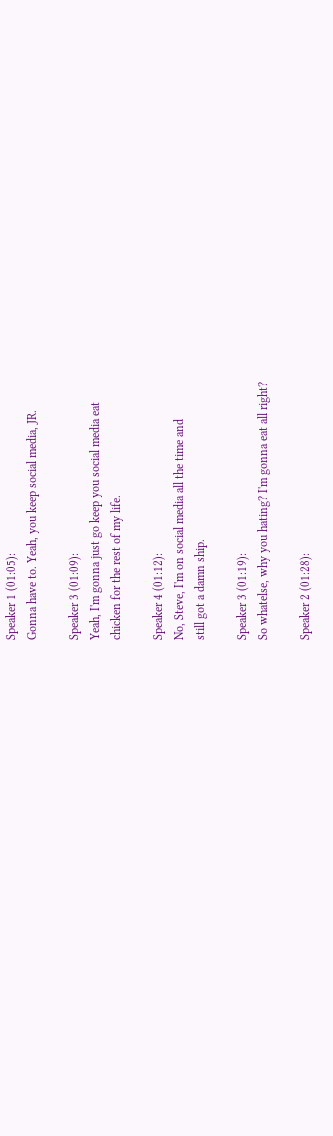Speaker 1 (01:05):
Gonna have to. Yeah, you keep social media, JR.

Speaker 3 (01:09):
Yeah, I'm gonna just go keep you social media eat
chicken for the rest of my life.

Speaker 4 (01:12):
No, Steve, I'm on social media all the time and
still got a damn ship.

Speaker 3 (01:19):
So whatelse, why you hating? I'm gonna eat all right?

Speaker 2 (01:28):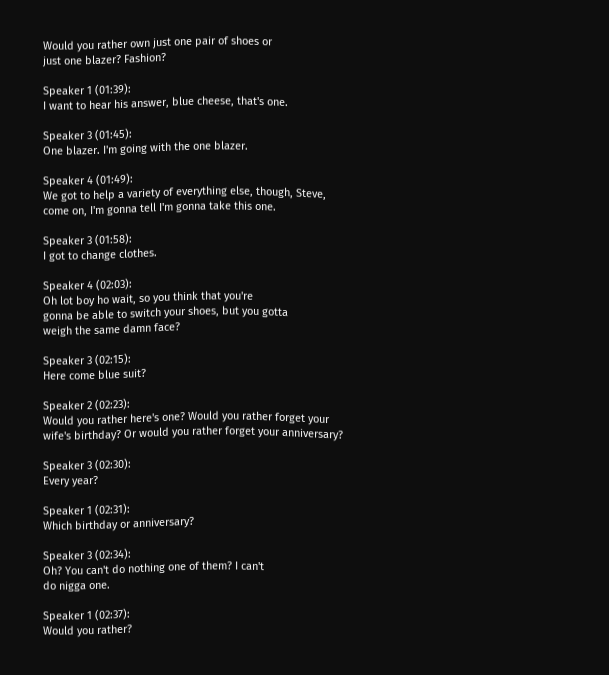Would you rather own just one pair of shoes or
just one blazer? Fashion?

Speaker 1 (01:39):
I want to hear his answer, blue cheese, that's one.

Speaker 3 (01:45):
One blazer. I'm going with the one blazer.

Speaker 4 (01:49):
We got to help a variety of everything else, though, Steve,
come on, I'm gonna tell I'm gonna take this one.

Speaker 3 (01:58):
I got to change clothes.

Speaker 4 (02:03):
Oh lot boy ho wait, so you think that you're
gonna be able to switch your shoes, but you gotta
weigh the same damn face?

Speaker 3 (02:15):
Here come blue suit?

Speaker 2 (02:23):
Would you rather here's one? Would you rather forget your
wife's birthday? Or would you rather forget your anniversary?

Speaker 3 (02:30):
Every year?

Speaker 1 (02:31):
Which birthday or anniversary?

Speaker 3 (02:34):
Oh? You can't do nothing one of them? I can't
do nigga one.

Speaker 1 (02:37):
Would you rather?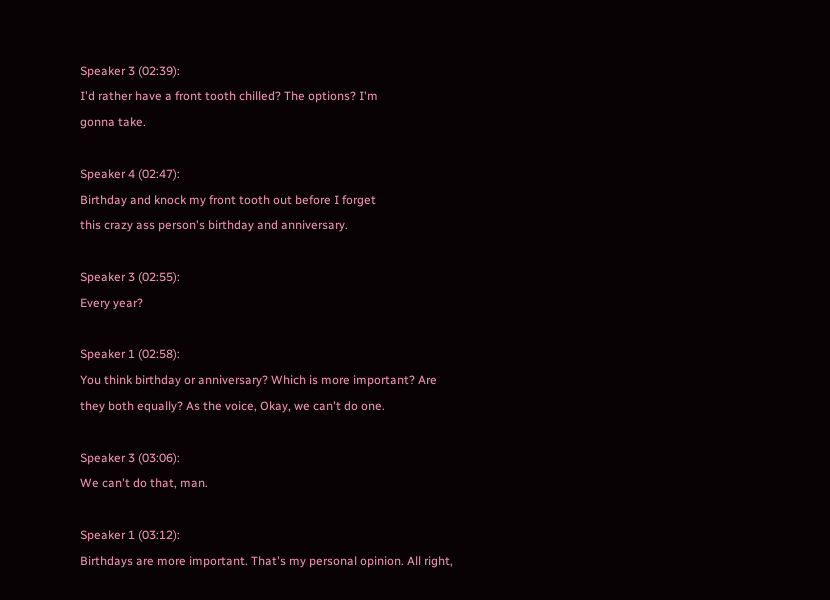Speaker 3 (02:39):
I'd rather have a front tooth chilled? The options? I'm
gonna take.

Speaker 4 (02:47):
Birthday and knock my front tooth out before I forget
this crazy ass person's birthday and anniversary.

Speaker 3 (02:55):
Every year?

Speaker 1 (02:58):
You think birthday or anniversary? Which is more important? Are
they both equally? As the voice, Okay, we can't do one.

Speaker 3 (03:06):
We can't do that, man.

Speaker 1 (03:12):
Birthdays are more important. That's my personal opinion. All right,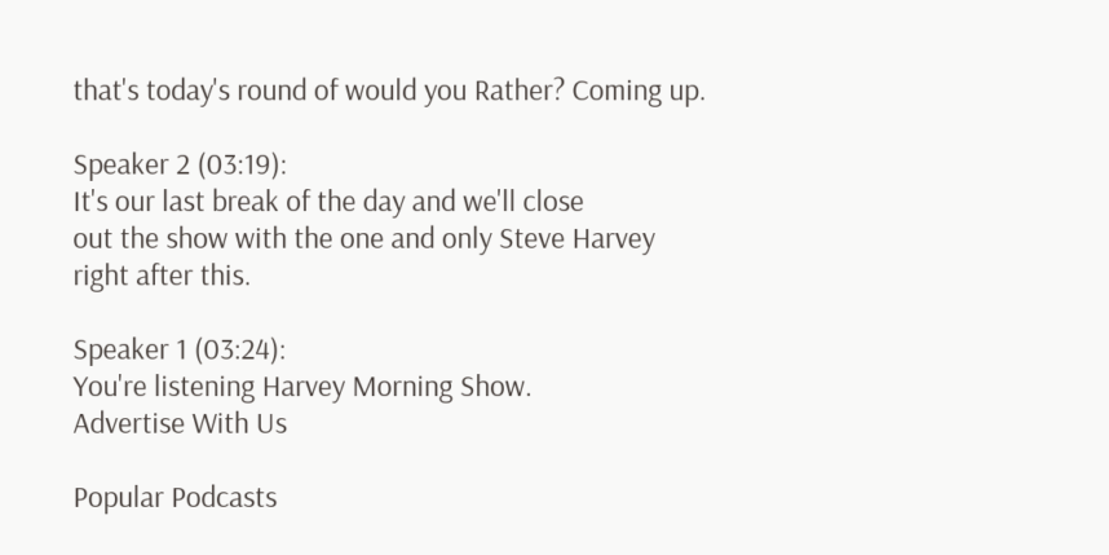that's today's round of would you Rather? Coming up.

Speaker 2 (03:19):
It's our last break of the day and we'll close
out the show with the one and only Steve Harvey
right after this.

Speaker 1 (03:24):
You're listening Harvey Morning Show.
Advertise With Us

Popular Podcasts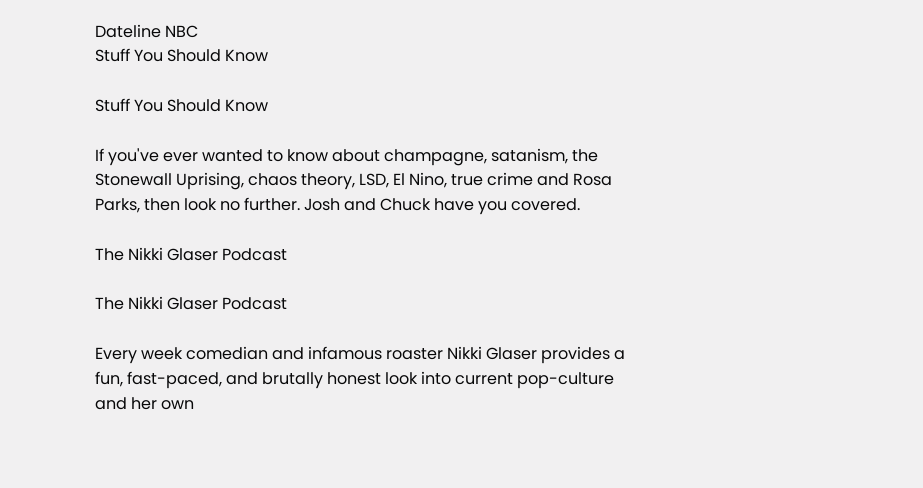Dateline NBC
Stuff You Should Know

Stuff You Should Know

If you've ever wanted to know about champagne, satanism, the Stonewall Uprising, chaos theory, LSD, El Nino, true crime and Rosa Parks, then look no further. Josh and Chuck have you covered.

The Nikki Glaser Podcast

The Nikki Glaser Podcast

Every week comedian and infamous roaster Nikki Glaser provides a fun, fast-paced, and brutally honest look into current pop-culture and her own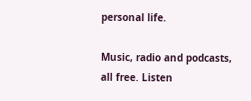personal life.

Music, radio and podcasts, all free. Listen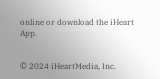online or download the iHeart App.


© 2024 iHeartMedia, Inc.